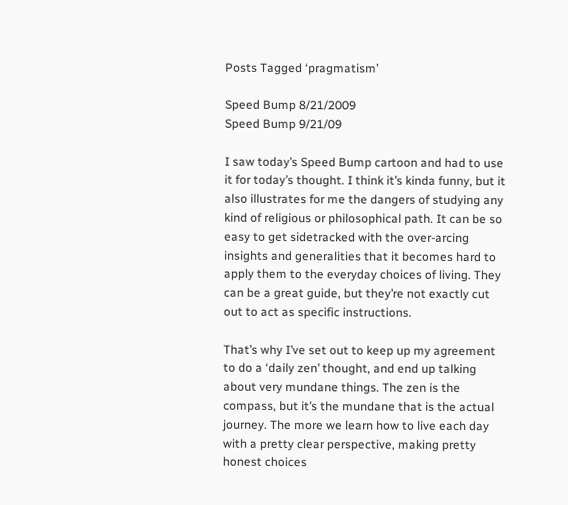Posts Tagged ‘pragmatism’

Speed Bump 8/21/2009
Speed Bump 9/21/09

I saw today’s Speed Bump cartoon and had to use it for today’s thought. I think it’s kinda funny, but it also illustrates for me the dangers of studying any kind of religious or philosophical path. It can be so easy to get sidetracked with the over-arcing insights and generalities that it becomes hard to apply them to the everyday choices of living. They can be a great guide, but they’re not exactly cut out to act as specific instructions.

That’s why I’ve set out to keep up my agreement to do a ‘daily zen’ thought, and end up talking about very mundane things. The zen is the compass, but it’s the mundane that is the actual journey. The more we learn how to live each day with a pretty clear perspective, making pretty honest choices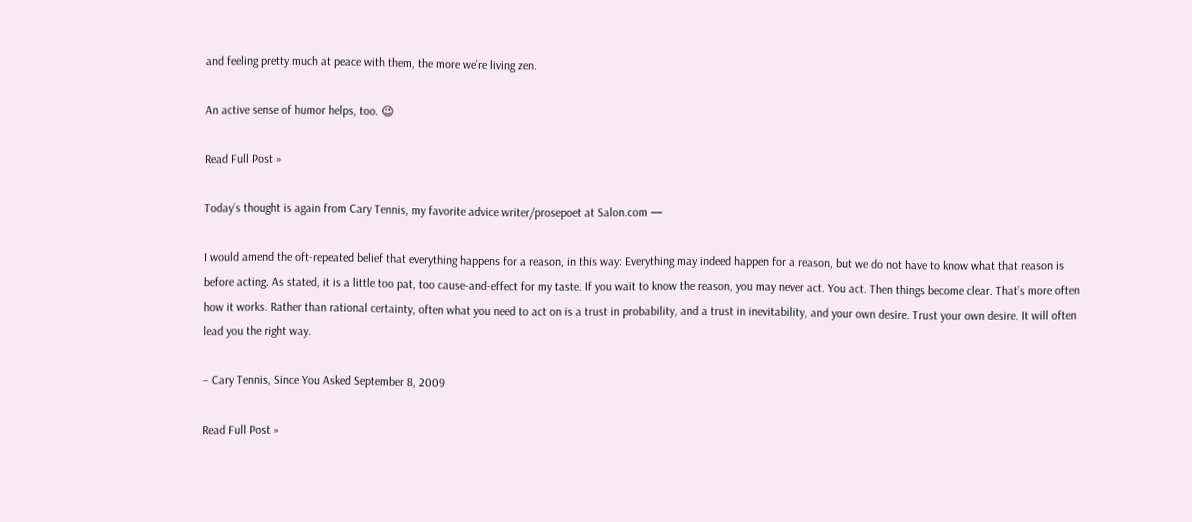and feeling pretty much at peace with them, the more we’re living zen.

An active sense of humor helps, too. 😉

Read Full Post »

Today’s thought is again from Cary Tennis, my favorite advice writer/prosepoet at Salon.com —

I would amend the oft-repeated belief that everything happens for a reason, in this way: Everything may indeed happen for a reason, but we do not have to know what that reason is before acting. As stated, it is a little too pat, too cause-and-effect for my taste. If you wait to know the reason, you may never act. You act. Then things become clear. That’s more often how it works. Rather than rational certainty, often what you need to act on is a trust in probability, and a trust in inevitability, and your own desire. Trust your own desire. It will often lead you the right way.

– Cary Tennis, Since You Asked September 8, 2009

Read Full Post »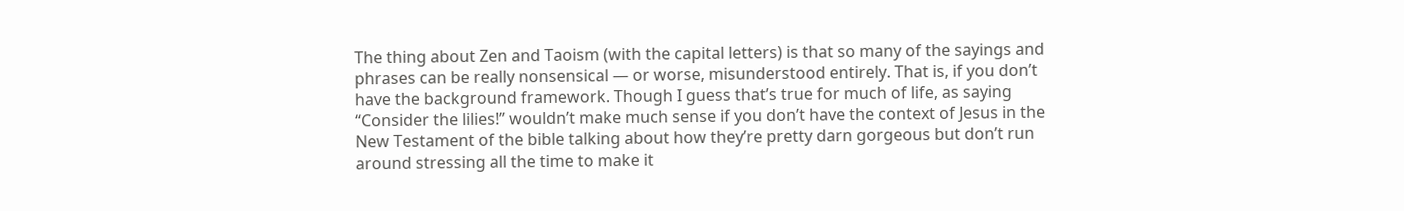The thing about Zen and Taoism (with the capital letters) is that so many of the sayings and phrases can be really nonsensical — or worse, misunderstood entirely. That is, if you don’t have the background framework. Though I guess that’s true for much of life, as saying “Consider the lilies!” wouldn’t make much sense if you don’t have the context of Jesus in the New Testament of the bible talking about how they’re pretty darn gorgeous but don’t run around stressing all the time to make it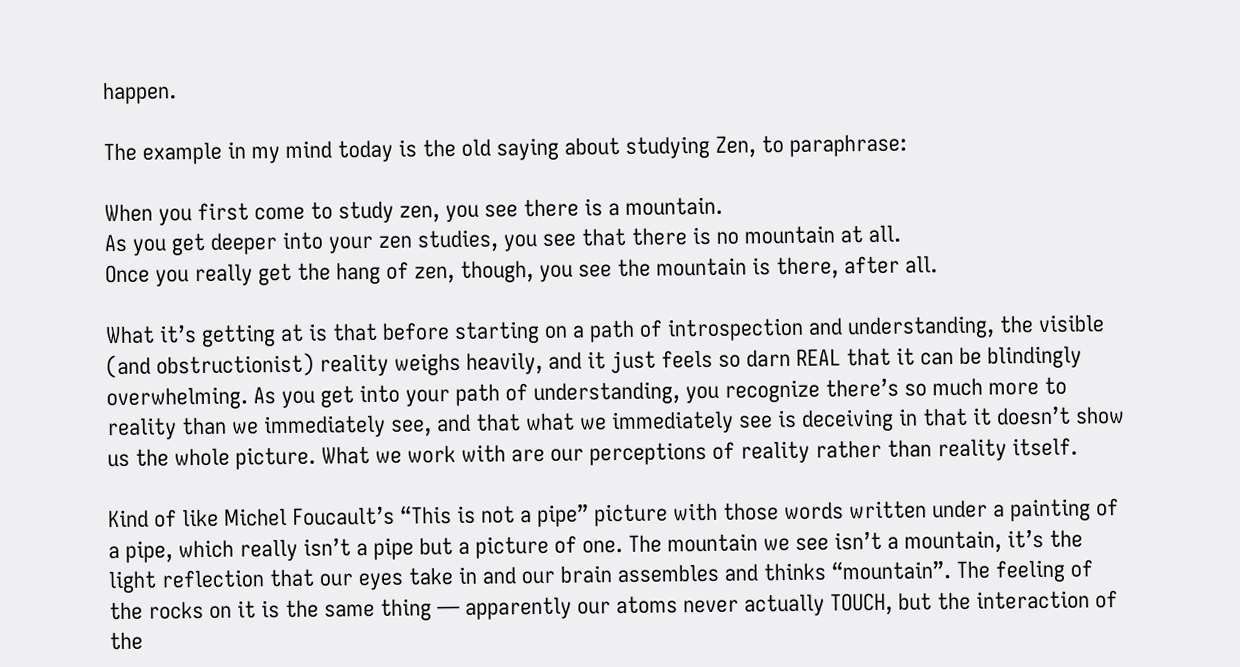happen.

The example in my mind today is the old saying about studying Zen, to paraphrase:

When you first come to study zen, you see there is a mountain.
As you get deeper into your zen studies, you see that there is no mountain at all.
Once you really get the hang of zen, though, you see the mountain is there, after all.

What it’s getting at is that before starting on a path of introspection and understanding, the visible (and obstructionist) reality weighs heavily, and it just feels so darn REAL that it can be blindingly overwhelming. As you get into your path of understanding, you recognize there’s so much more to reality than we immediately see, and that what we immediately see is deceiving in that it doesn’t show us the whole picture. What we work with are our perceptions of reality rather than reality itself.

Kind of like Michel Foucault’s “This is not a pipe” picture with those words written under a painting of a pipe, which really isn’t a pipe but a picture of one. The mountain we see isn’t a mountain, it’s the light reflection that our eyes take in and our brain assembles and thinks “mountain”. The feeling of the rocks on it is the same thing — apparently our atoms never actually TOUCH, but the interaction of the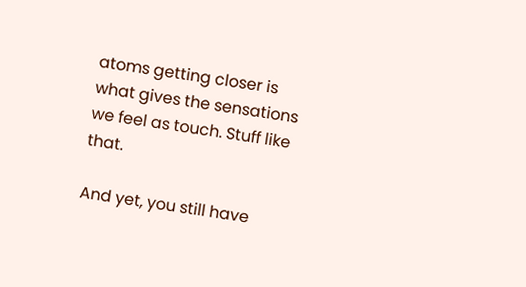atoms getting closer is what gives the sensations we feel as touch. Stuff like that.

And yet, you still have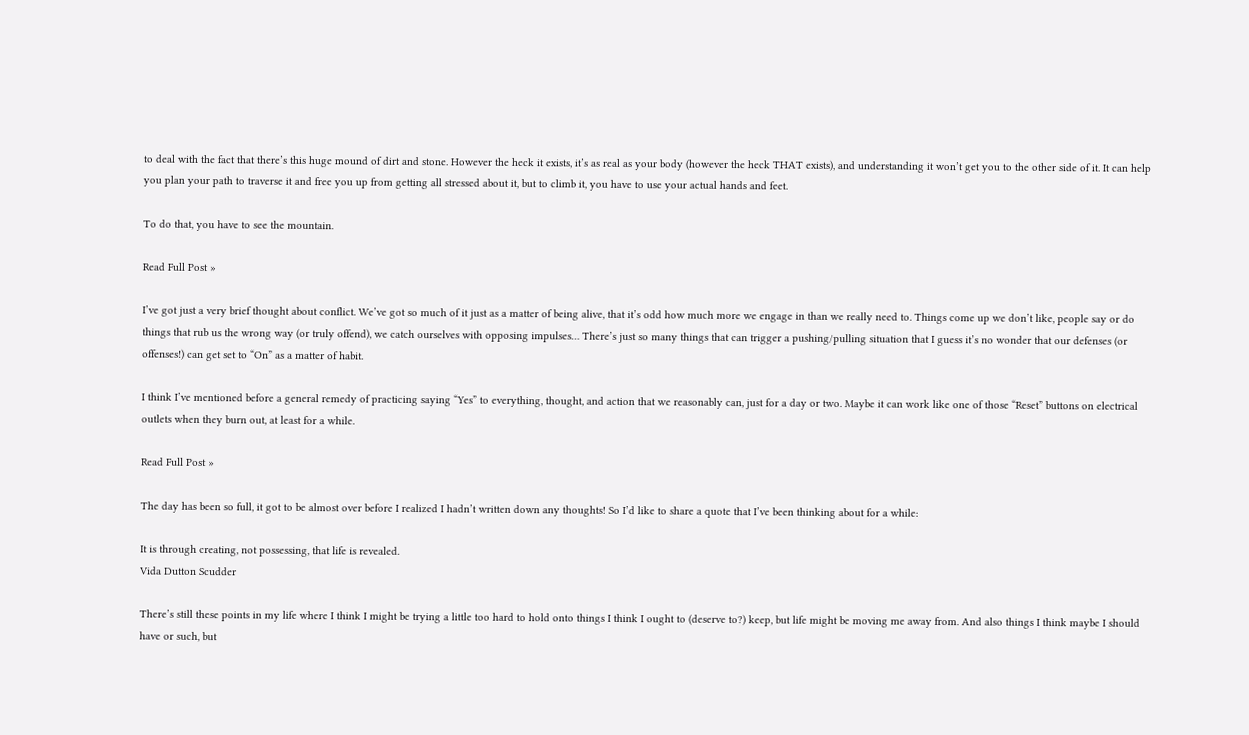to deal with the fact that there’s this huge mound of dirt and stone. However the heck it exists, it’s as real as your body (however the heck THAT exists), and understanding it won’t get you to the other side of it. It can help you plan your path to traverse it and free you up from getting all stressed about it, but to climb it, you have to use your actual hands and feet.

To do that, you have to see the mountain.

Read Full Post »

I’ve got just a very brief thought about conflict. We’ve got so much of it just as a matter of being alive, that it’s odd how much more we engage in than we really need to. Things come up we don’t like, people say or do things that rub us the wrong way (or truly offend), we catch ourselves with opposing impulses… There’s just so many things that can trigger a pushing/pulling situation that I guess it’s no wonder that our defenses (or offenses!) can get set to “On” as a matter of habit.

I think I’ve mentioned before a general remedy of practicing saying “Yes” to everything, thought, and action that we reasonably can, just for a day or two. Maybe it can work like one of those “Reset” buttons on electrical outlets when they burn out, at least for a while.

Read Full Post »

The day has been so full, it got to be almost over before I realized I hadn’t written down any thoughts! So I’d like to share a quote that I’ve been thinking about for a while:

It is through creating, not possessing, that life is revealed.
Vida Dutton Scudder

There’s still these points in my life where I think I might be trying a little too hard to hold onto things I think I ought to (deserve to?) keep, but life might be moving me away from. And also things I think maybe I should have or such, but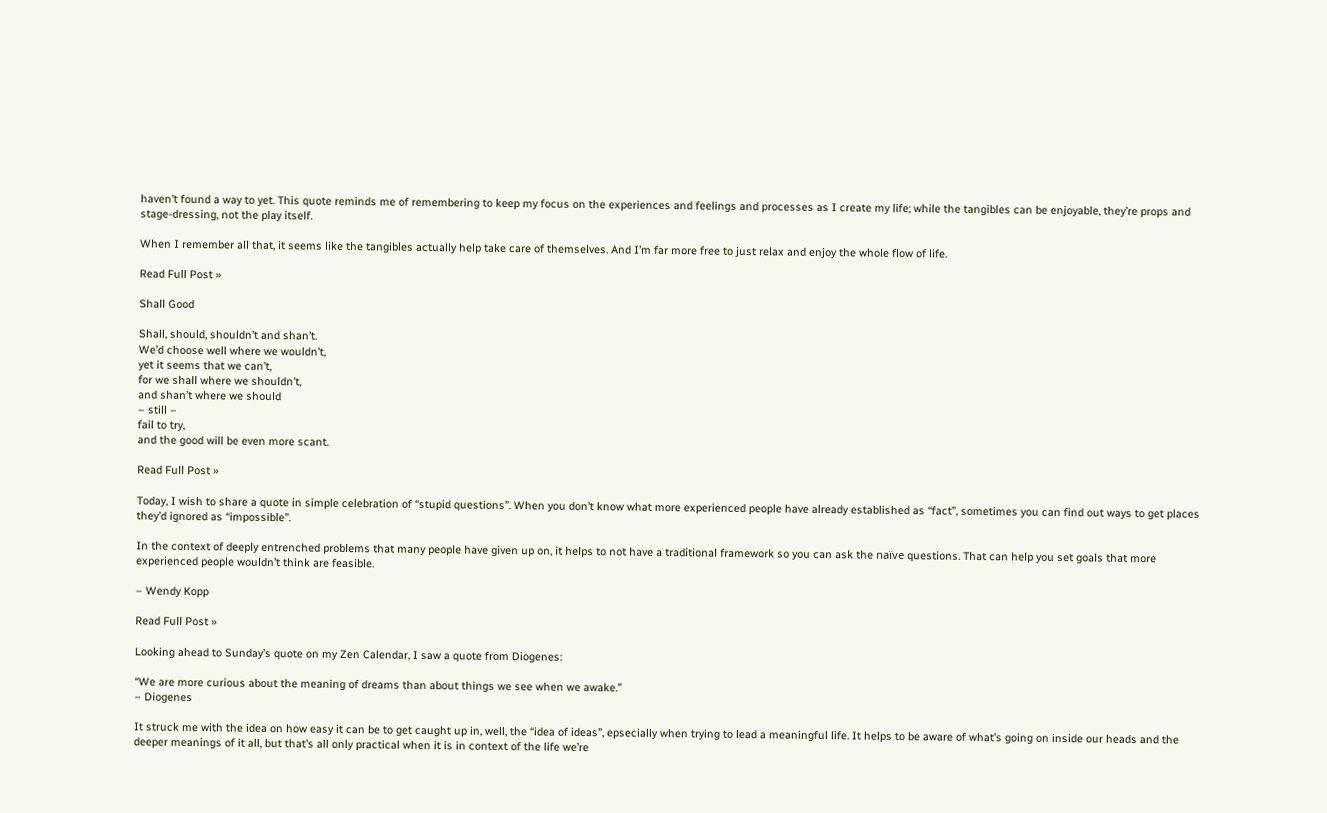haven’t found a way to yet. This quote reminds me of remembering to keep my focus on the experiences and feelings and processes as I create my life; while the tangibles can be enjoyable, they’re props and stage-dressing, not the play itself.

When I remember all that, it seems like the tangibles actually help take care of themselves. And I’m far more free to just relax and enjoy the whole flow of life.

Read Full Post »

Shall Good

Shall, should, shouldn’t and shan’t.
We’d choose well where we wouldn’t,
yet it seems that we can’t,
for we shall where we shouldn’t,
and shan’t where we should
– still –
fail to try,
and the good will be even more scant.

Read Full Post »

Today, I wish to share a quote in simple celebration of “stupid questions”. When you don’t know what more experienced people have already established as “fact”, sometimes you can find out ways to get places they’d ignored as “impossible”.

In the context of deeply entrenched problems that many people have given up on, it helps to not have a traditional framework so you can ask the naïve questions. That can help you set goals that more experienced people wouldn’t think are feasible.

– Wendy Kopp

Read Full Post »

Looking ahead to Sunday’s quote on my Zen Calendar, I saw a quote from Diogenes:

“We are more curious about the meaning of dreams than about things we see when we awake.”
– Diogenes

It struck me with the idea on how easy it can be to get caught up in, well, the “idea of ideas”, epsecially when trying to lead a meaningful life. It helps to be aware of what’s going on inside our heads and the deeper meanings of it all, but that’s all only practical when it is in context of the life we’re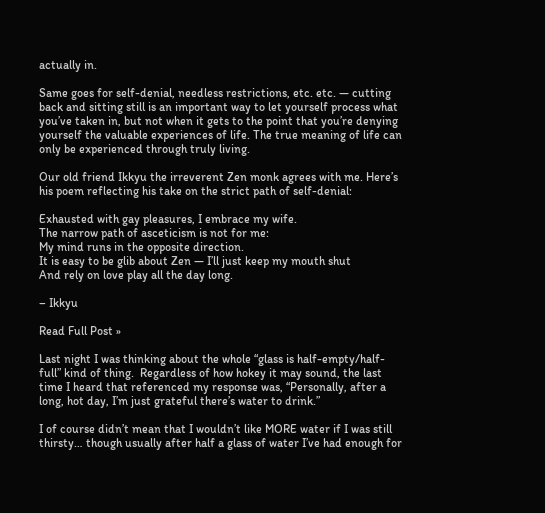actually in.

Same goes for self-denial, needless restrictions, etc. etc. — cutting back and sitting still is an important way to let yourself process what you’ve taken in, but not when it gets to the point that you’re denying yourself the valuable experiences of life. The true meaning of life can only be experienced through truly living.

Our old friend Ikkyu the irreverent Zen monk agrees with me. Here’s his poem reflecting his take on the strict path of self-denial:

Exhausted with gay pleasures, I embrace my wife.
The narrow path of asceticism is not for me:
My mind runs in the opposite direction.
It is easy to be glib about Zen — I’ll just keep my mouth shut
And rely on love play all the day long.

– Ikkyu

Read Full Post »

Last night I was thinking about the whole “glass is half-empty/half-full” kind of thing.  Regardless of how hokey it may sound, the last time I heard that referenced my response was, “Personally, after a long, hot day, I’m just grateful there’s water to drink.”

I of course didn’t mean that I wouldn’t like MORE water if I was still thirsty… though usually after half a glass of water I’ve had enough for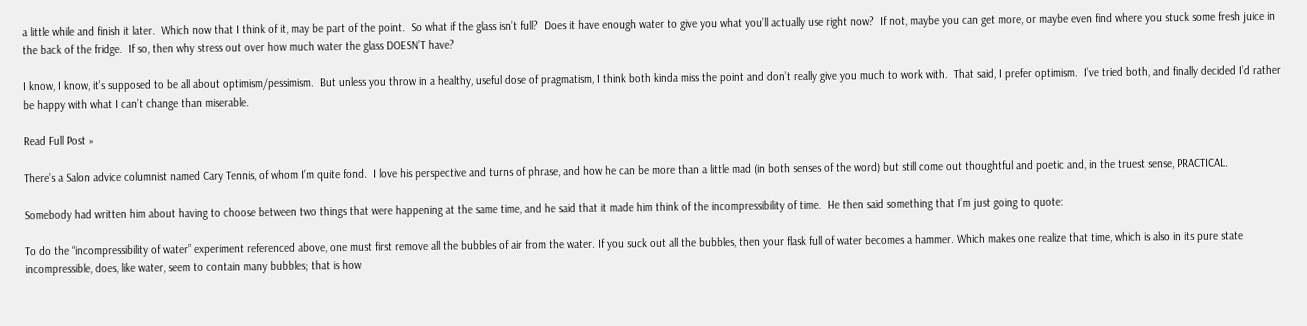a little while and finish it later.  Which now that I think of it, may be part of the point.  So what if the glass isn’t full?  Does it have enough water to give you what you’ll actually use right now?  If not, maybe you can get more, or maybe even find where you stuck some fresh juice in the back of the fridge.  If so, then why stress out over how much water the glass DOESN’T have?

I know, I know, it’s supposed to be all about optimism/pessimism.  But unless you throw in a healthy, useful dose of pragmatism, I think both kinda miss the point and don’t really give you much to work with.  That said, I prefer optimism.  I’ve tried both, and finally decided I’d rather be happy with what I can’t change than miserable.

Read Full Post »

There’s a Salon advice columnist named Cary Tennis, of whom I’m quite fond.  I love his perspective and turns of phrase, and how he can be more than a little mad (in both senses of the word) but still come out thoughtful and poetic and, in the truest sense, PRACTICAL.

Somebody had written him about having to choose between two things that were happening at the same time, and he said that it made him think of the incompressibility of time.  He then said something that I’m just going to quote:

To do the “incompressibility of water” experiment referenced above, one must first remove all the bubbles of air from the water. If you suck out all the bubbles, then your flask full of water becomes a hammer. Which makes one realize that time, which is also in its pure state incompressible, does, like water, seem to contain many bubbles; that is how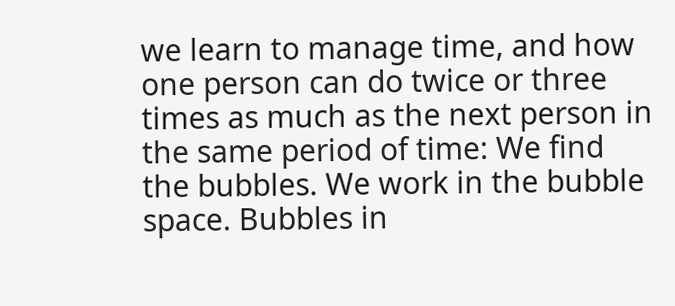we learn to manage time, and how one person can do twice or three times as much as the next person in the same period of time: We find the bubbles. We work in the bubble space. Bubbles in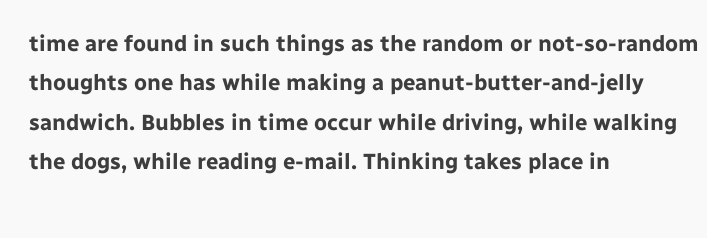time are found in such things as the random or not-so-random thoughts one has while making a peanut-butter-and-jelly sandwich. Bubbles in time occur while driving, while walking the dogs, while reading e-mail. Thinking takes place in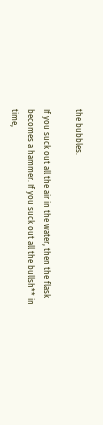the bubbles.

If you suck out all the air in the water, then the flask becomes a hammer. If you suck out all the bullsh** in time,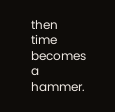then time becomes a hammer.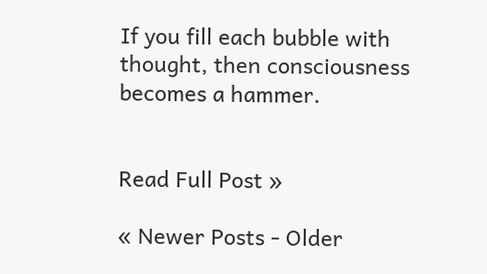If you fill each bubble with thought, then consciousness becomes a hammer.


Read Full Post »

« Newer Posts - Older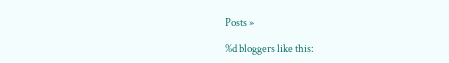Posts »

%d bloggers like this: